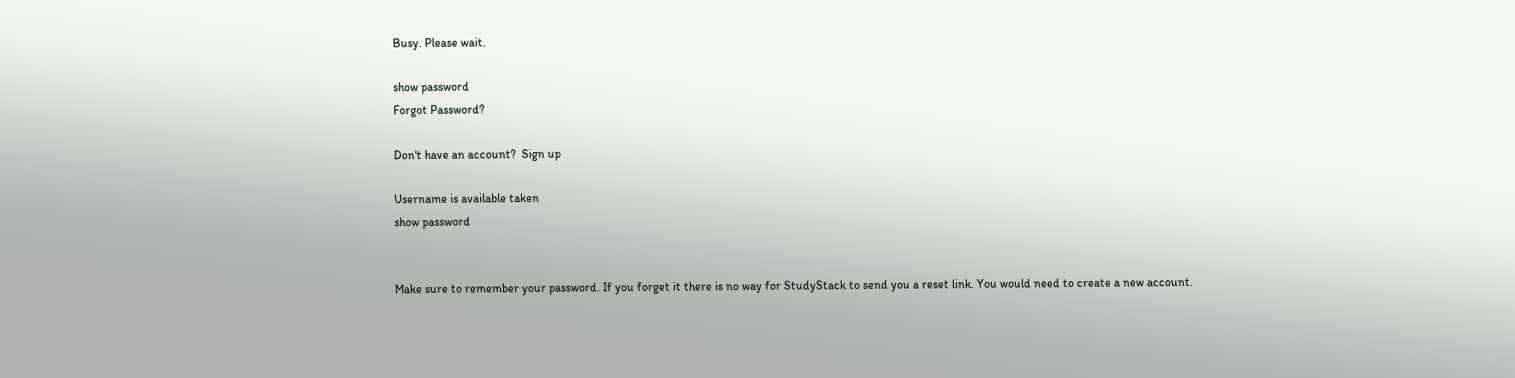Busy. Please wait.

show password
Forgot Password?

Don't have an account?  Sign up

Username is available taken
show password


Make sure to remember your password. If you forget it there is no way for StudyStack to send you a reset link. You would need to create a new account.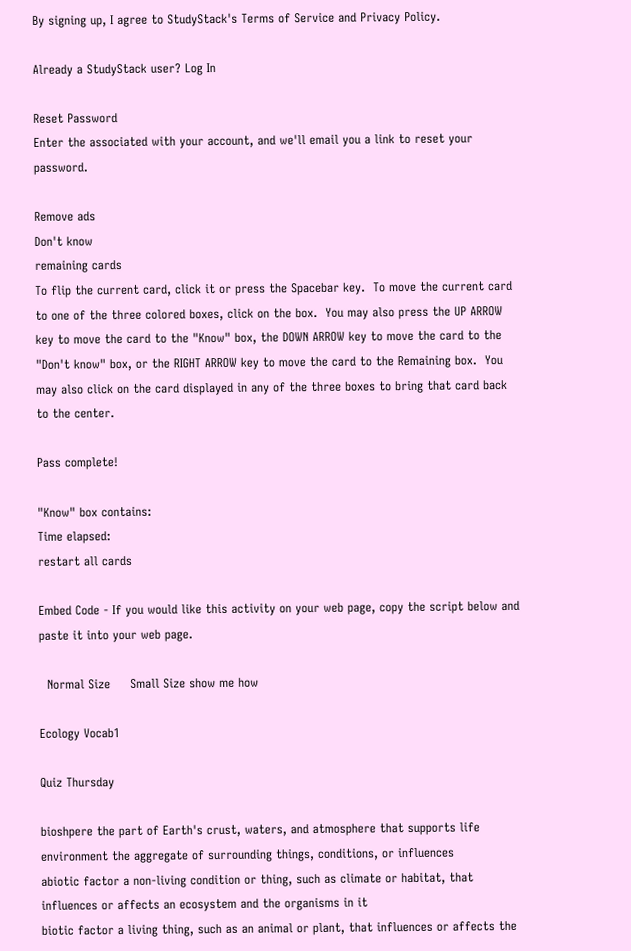By signing up, I agree to StudyStack's Terms of Service and Privacy Policy.

Already a StudyStack user? Log In

Reset Password
Enter the associated with your account, and we'll email you a link to reset your password.

Remove ads
Don't know
remaining cards
To flip the current card, click it or press the Spacebar key.  To move the current card to one of the three colored boxes, click on the box.  You may also press the UP ARROW key to move the card to the "Know" box, the DOWN ARROW key to move the card to the "Don't know" box, or the RIGHT ARROW key to move the card to the Remaining box.  You may also click on the card displayed in any of the three boxes to bring that card back to the center.

Pass complete!

"Know" box contains:
Time elapsed:
restart all cards

Embed Code - If you would like this activity on your web page, copy the script below and paste it into your web page.

  Normal Size     Small Size show me how

Ecology Vocab1

Quiz Thursday

bioshpere the part of Earth's crust, waters, and atmosphere that supports life
environment the aggregate of surrounding things, conditions, or influences
abiotic factor a non-living condition or thing, such as climate or habitat, that influences or affects an ecosystem and the organisms in it
biotic factor a living thing, such as an animal or plant, that influences or affects the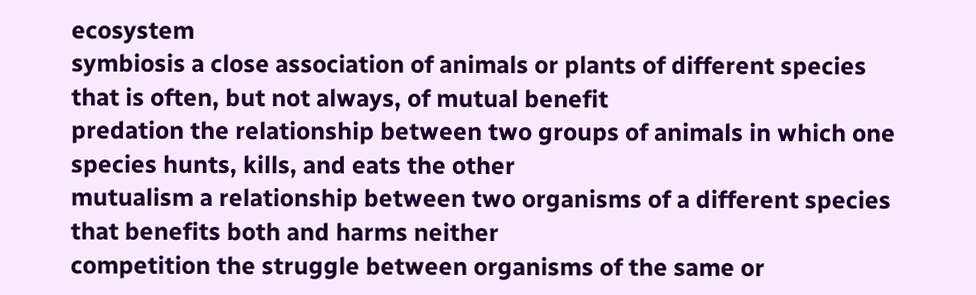ecosystem
symbiosis a close association of animals or plants of different species that is often, but not always, of mutual benefit
predation the relationship between two groups of animals in which one species hunts, kills, and eats the other
mutualism a relationship between two organisms of a different species that benefits both and harms neither
competition the struggle between organisms of the same or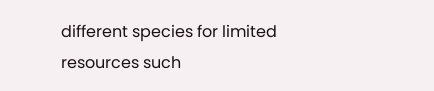different species for limited resources such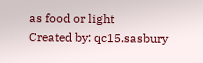as food or light
Created by: qc15.sasbury